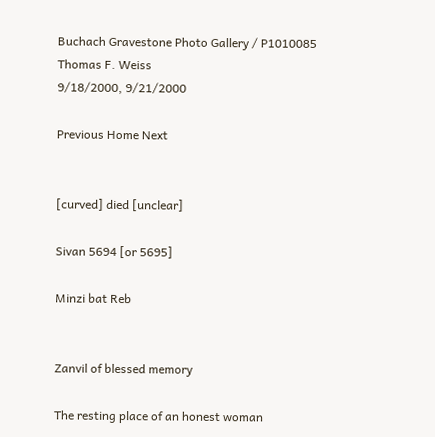Buchach Gravestone Photo Gallery / P1010085
Thomas F. Weiss
9/18/2000, 9/21/2000

Previous Home Next


[curved] died [unclear]

Sivan 5694 [or 5695]

Minzi bat Reb


Zanvil of blessed memory

The resting place of an honest woman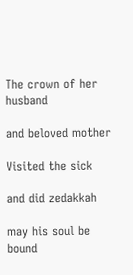The crown of her husband

and beloved mother

Visited the sick

and did zedakkah

may his soul be bound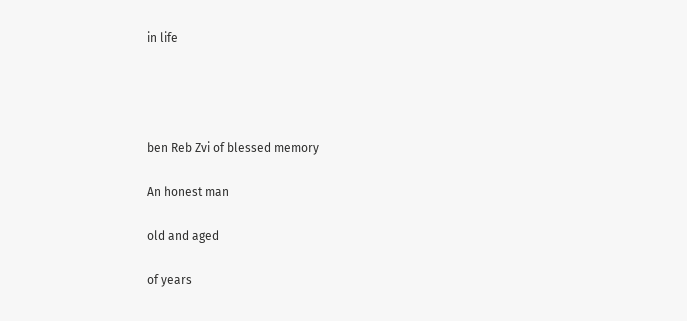in life




ben Reb Zvi of blessed memory

An honest man

old and aged

of years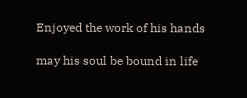Enjoyed the work of his hands

may his soul be bound in life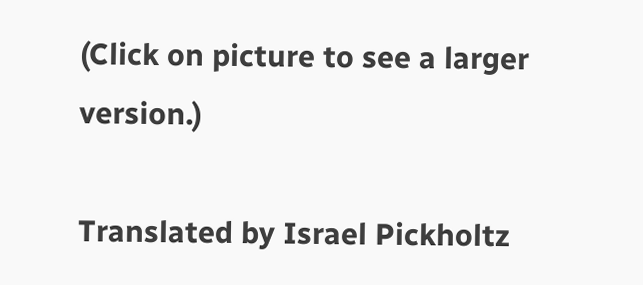(Click on picture to see a larger version.)

Translated by Israel Pickholtz